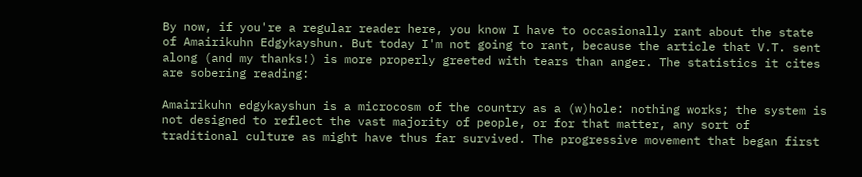By now, if you're a regular reader here, you know I have to occasionally rant about the state of Amairikuhn Edgykayshun. But today I'm not going to rant, because the article that V.T. sent along (and my thanks!) is more properly greeted with tears than anger. The statistics it cites are sobering reading:

Amairikuhn edgykayshun is a microcosm of the country as a (w)hole: nothing works; the system is not designed to reflect the vast majority of people, or for that matter, any sort of traditional culture as might have thus far survived. The progressive movement that began first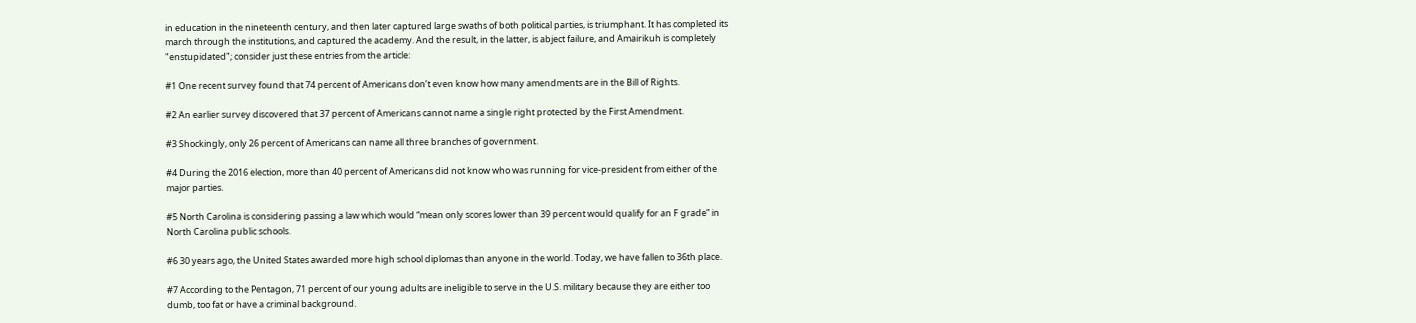in education in the nineteenth century, and then later captured large swaths of both political parties, is triumphant. It has completed its march through the institutions, and captured the academy. And the result, in the latter, is abject failure, and Amairikuh is completely "enstupidated"; consider just these entries from the article:

#1 One recent survey found that 74 percent of Americans don’t even know how many amendments are in the Bill of Rights.

#2 An earlier survey discovered that 37 percent of Americans cannot name a single right protected by the First Amendment.

#3 Shockingly, only 26 percent of Americans can name all three branches of government.

#4 During the 2016 election, more than 40 percent of Americans did not know who was running for vice-president from either of the major parties.

#5 North Carolina is considering passing a law which would “mean only scores lower than 39 percent would qualify for an F grade” in North Carolina public schools.

#6 30 years ago, the United States awarded more high school diplomas than anyone in the world. Today, we have fallen to 36th place.

#7 According to the Pentagon, 71 percent of our young adults are ineligible to serve in the U.S. military because they are either too dumb, too fat or have a criminal background.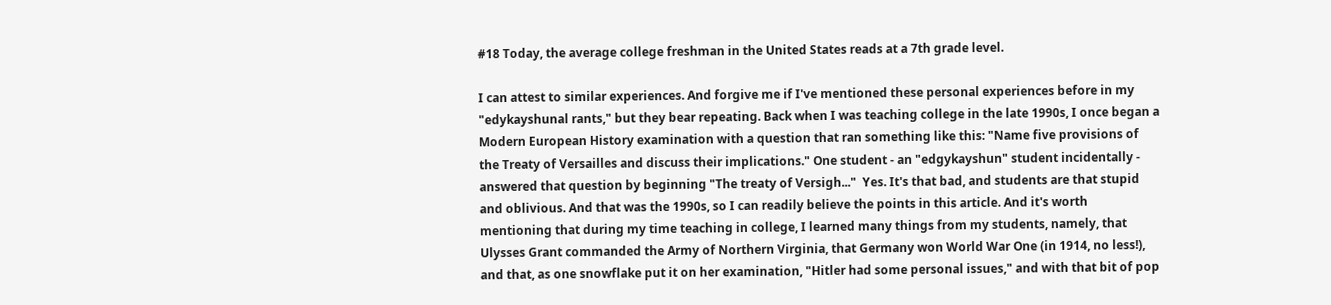#18 Today, the average college freshman in the United States reads at a 7th grade level.

I can attest to similar experiences. And forgive me if I've mentioned these personal experiences before in my "edykayshunal rants," but they bear repeating. Back when I was teaching college in the late 1990s, I once began a Modern European History examination with a question that ran something like this: "Name five provisions of the Treaty of Versailles and discuss their implications." One student - an "edgykayshun" student incidentally - answered that question by beginning "The treaty of Versigh..."  Yes. It's that bad, and students are that stupid and oblivious. And that was the 1990s, so I can readily believe the points in this article. And it's worth mentioning that during my time teaching in college, I learned many things from my students, namely, that Ulysses Grant commanded the Army of Northern Virginia, that Germany won World War One (in 1914, no less!), and that, as one snowflake put it on her examination, "Hitler had some personal issues," and with that bit of pop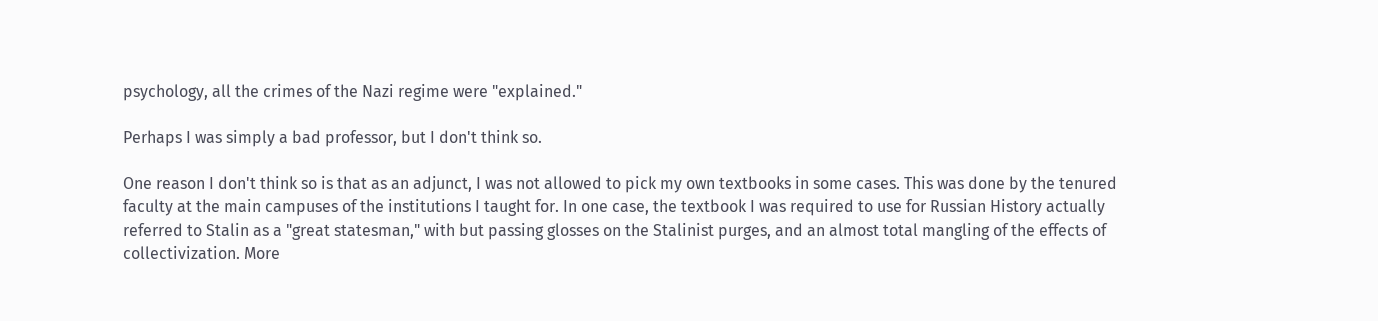psychology, all the crimes of the Nazi regime were "explained."

Perhaps I was simply a bad professor, but I don't think so.

One reason I don't think so is that as an adjunct, I was not allowed to pick my own textbooks in some cases. This was done by the tenured faculty at the main campuses of the institutions I taught for. In one case, the textbook I was required to use for Russian History actually referred to Stalin as a "great statesman," with but passing glosses on the Stalinist purges, and an almost total mangling of the effects of collectivization. More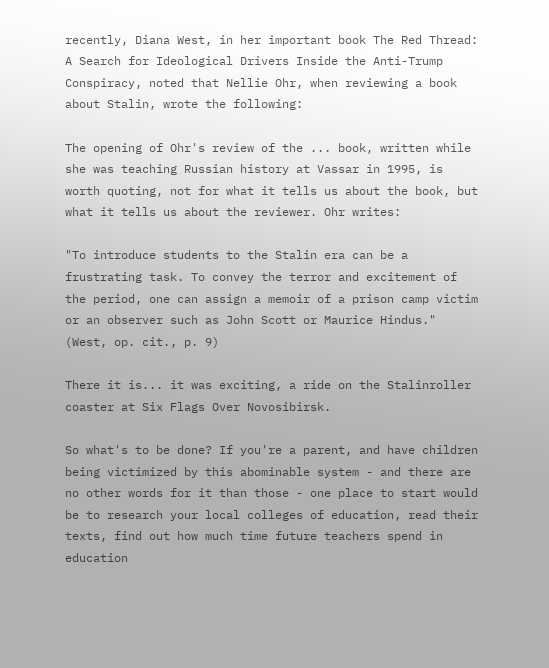recently, Diana West, in her important book The Red Thread: A Search for Ideological Drivers Inside the Anti-Trump Conspiracy, noted that Nellie Ohr, when reviewing a book about Stalin, wrote the following:

The opening of Ohr's review of the ... book, written while she was teaching Russian history at Vassar in 1995, is worth quoting, not for what it tells us about the book, but what it tells us about the reviewer. Ohr writes:

"To introduce students to the Stalin era can be a frustrating task. To convey the terror and excitement of the period, one can assign a memoir of a prison camp victim or an observer such as John Scott or Maurice Hindus." (West, op. cit., p. 9)

There it is... it was exciting, a ride on the Stalinroller coaster at Six Flags Over Novosibirsk.

So what's to be done? If you're a parent, and have children being victimized by this abominable system - and there are no other words for it than those - one place to start would be to research your local colleges of education, read their texts, find out how much time future teachers spend in education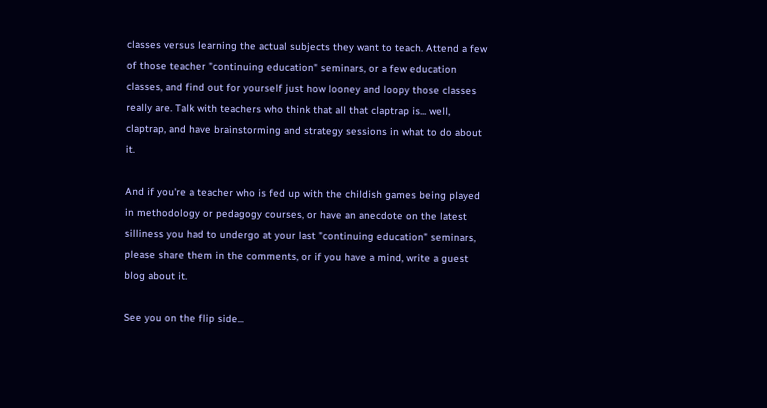classes versus learning the actual subjects they want to teach. Attend a few of those teacher "continuing education" seminars, or a few education classes, and find out for yourself just how looney and loopy those classes really are. Talk with teachers who think that all that claptrap is... well, claptrap, and have brainstorming and strategy sessions in what to do about it.

And if you're a teacher who is fed up with the childish games being played in methodology or pedagogy courses, or have an anecdote on the latest silliness you had to undergo at your last "continuing education" seminars, please share them in the comments, or if you have a mind, write a guest blog about it.

See you on the flip side...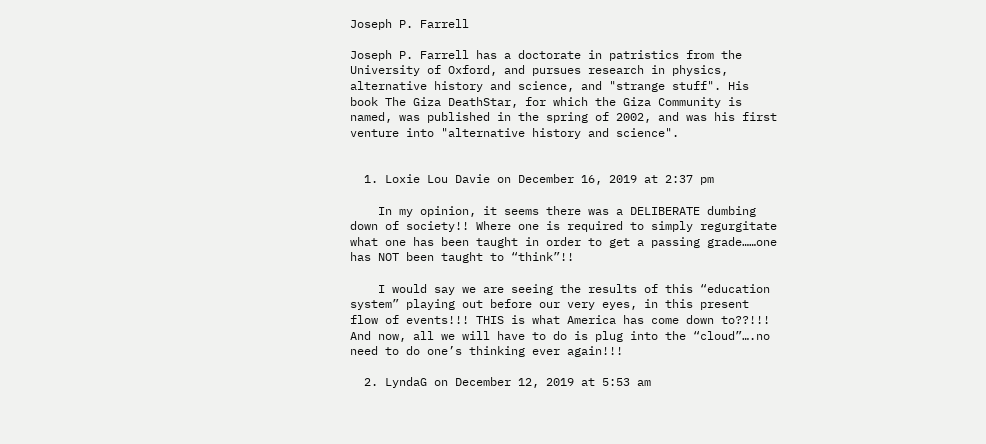Joseph P. Farrell

Joseph P. Farrell has a doctorate in patristics from the University of Oxford, and pursues research in physics, alternative history and science, and "strange stuff". His book The Giza DeathStar, for which the Giza Community is named, was published in the spring of 2002, and was his first venture into "alternative history and science".


  1. Loxie Lou Davie on December 16, 2019 at 2:37 pm

    In my opinion, it seems there was a DELIBERATE dumbing down of society!! Where one is required to simply regurgitate what one has been taught in order to get a passing grade……one has NOT been taught to “think”!!

    I would say we are seeing the results of this “education system” playing out before our very eyes, in this present flow of events!!! THIS is what America has come down to??!!! And now, all we will have to do is plug into the “cloud”….no need to do one’s thinking ever again!!!

  2. LyndaG on December 12, 2019 at 5:53 am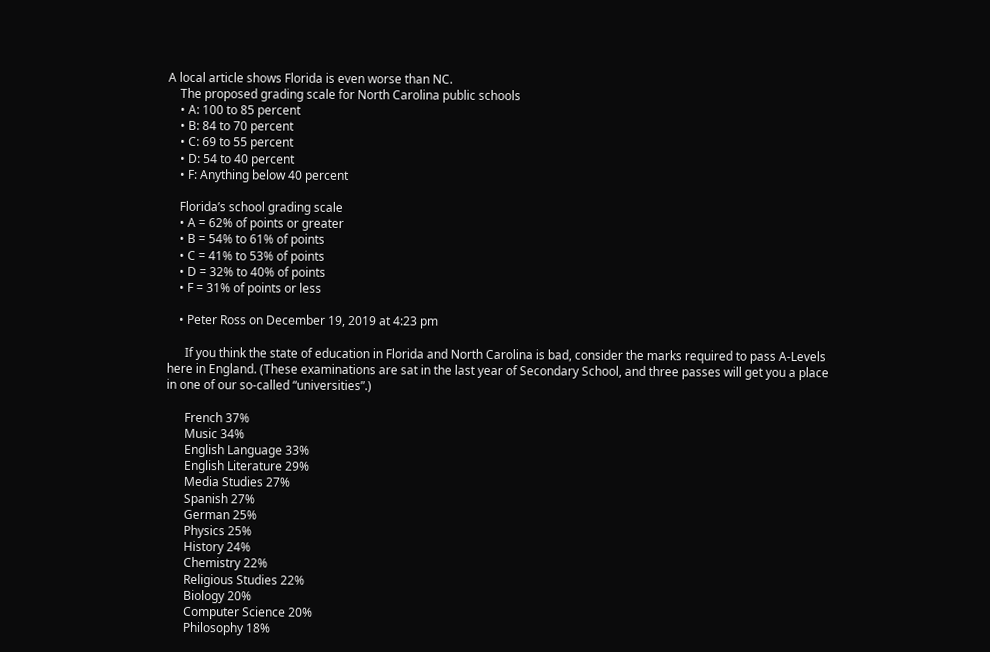A local article shows Florida is even worse than NC.
    The proposed grading scale for North Carolina public schools
    • A: 100 to 85 percent
    • B: 84 to 70 percent
    • C: 69 to 55 percent
    • D: 54 to 40 percent
    • F: Anything below 40 percent

    Florida’s school grading scale
    • A = 62% of points or greater
    • B = 54% to 61% of points
    • C = 41% to 53% of points
    • D = 32% to 40% of points
    • F = 31% of points or less

    • Peter Ross on December 19, 2019 at 4:23 pm

      If you think the state of education in Florida and North Carolina is bad, consider the marks required to pass A-Levels here in England. (These examinations are sat in the last year of Secondary School, and three passes will get you a place in one of our so-called “universities”.)

      French 37%
      Music 34%
      English Language 33%
      English Literature 29%
      Media Studies 27%
      Spanish 27%
      German 25%
      Physics 25%
      History 24%
      Chemistry 22%
      Religious Studies 22%
      Biology 20%
      Computer Science 20%
      Philosophy 18%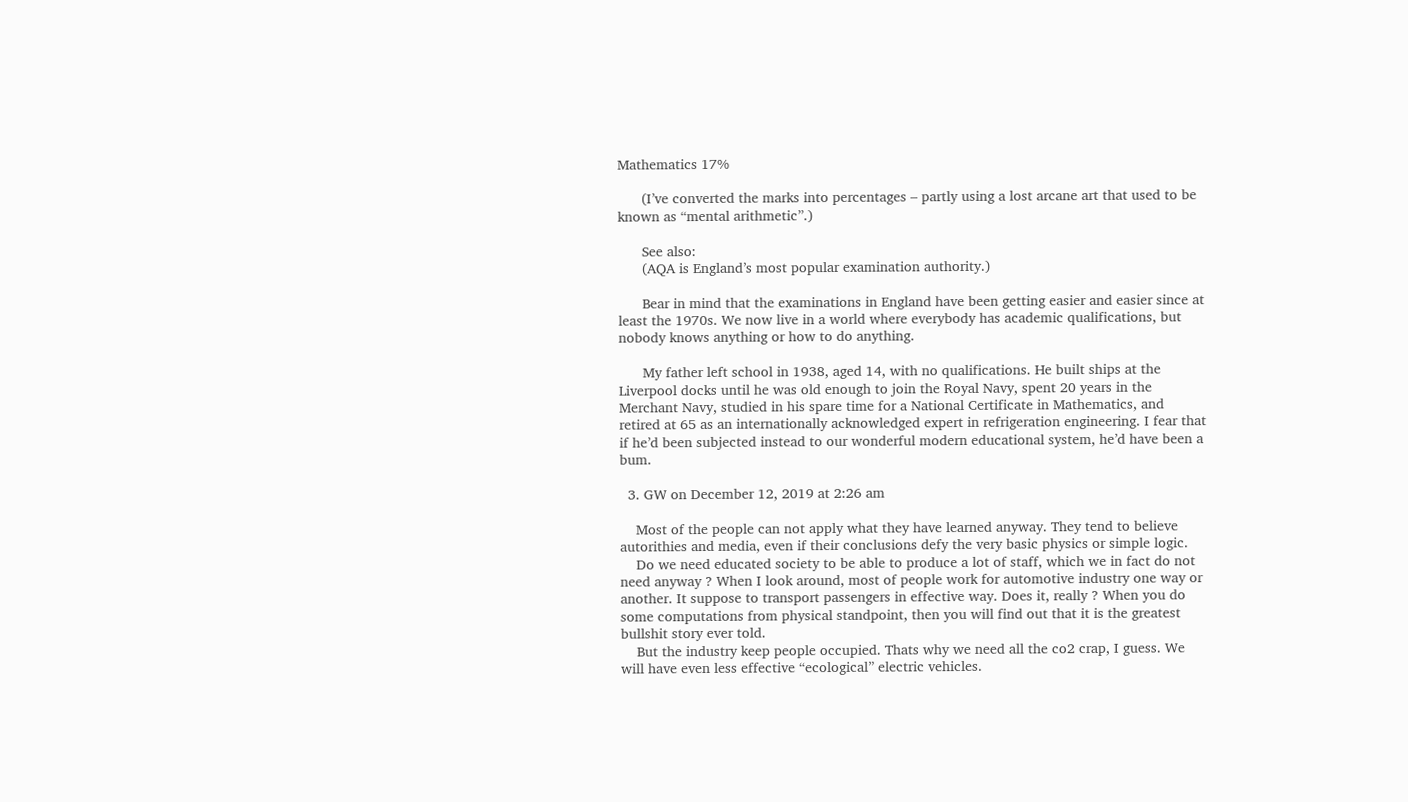Mathematics 17%

      (I’ve converted the marks into percentages – partly using a lost arcane art that used to be known as “mental arithmetic”.)

      See also:
      (AQA is England’s most popular examination authority.)

      Bear in mind that the examinations in England have been getting easier and easier since at least the 1970s. We now live in a world where everybody has academic qualifications, but nobody knows anything or how to do anything.

      My father left school in 1938, aged 14, with no qualifications. He built ships at the Liverpool docks until he was old enough to join the Royal Navy, spent 20 years in the Merchant Navy, studied in his spare time for a National Certificate in Mathematics, and retired at 65 as an internationally acknowledged expert in refrigeration engineering. I fear that if he’d been subjected instead to our wonderful modern educational system, he’d have been a bum.

  3. GW on December 12, 2019 at 2:26 am

    Most of the people can not apply what they have learned anyway. They tend to believe autorithies and media, even if their conclusions defy the very basic physics or simple logic.
    Do we need educated society to be able to produce a lot of staff, which we in fact do not need anyway ? When I look around, most of people work for automotive industry one way or another. It suppose to transport passengers in effective way. Does it, really ? When you do some computations from physical standpoint, then you will find out that it is the greatest bullshit story ever told.
    But the industry keep people occupied. Thats why we need all the co2 crap, I guess. We will have even less effective “ecological” electric vehicles.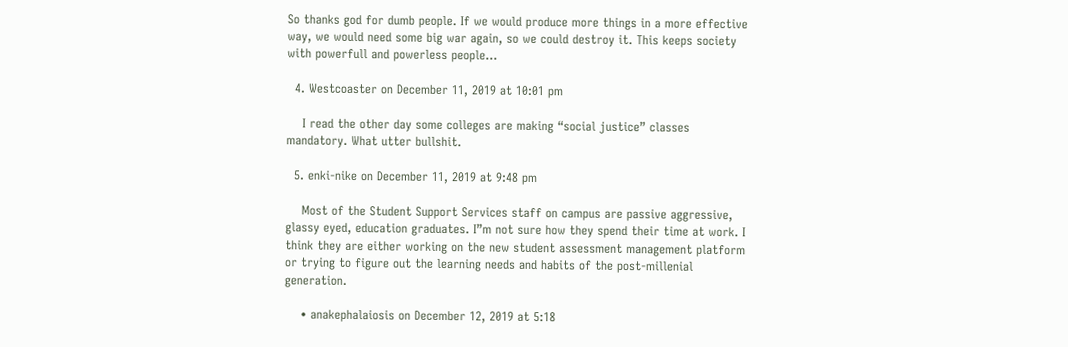So thanks god for dumb people. If we would produce more things in a more effective way, we would need some big war again, so we could destroy it. This keeps society with powerfull and powerless people…

  4. Westcoaster on December 11, 2019 at 10:01 pm

    I read the other day some colleges are making “social justice” classes mandatory. What utter bullshit.

  5. enki-nike on December 11, 2019 at 9:48 pm

    Most of the Student Support Services staff on campus are passive aggressive, glassy eyed, education graduates. I”m not sure how they spend their time at work. I think they are either working on the new student assessment management platform or trying to figure out the learning needs and habits of the post-millenial generation.

    • anakephalaiosis on December 12, 2019 at 5:18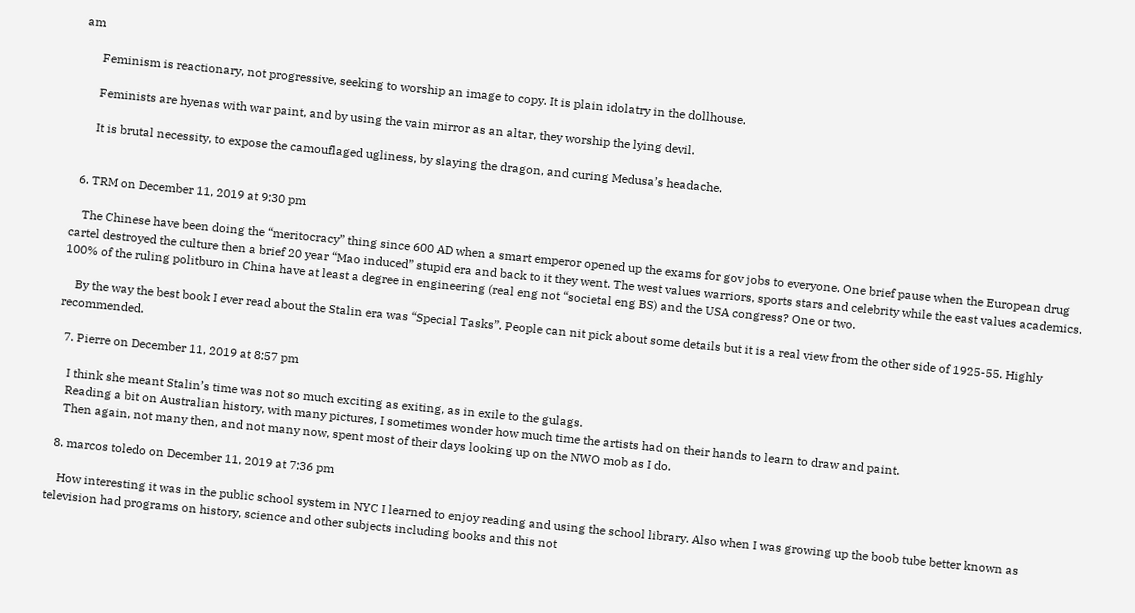am

      Feminism is reactionary, not progressive, seeking to worship an image to copy. It is plain idolatry in the dollhouse.

      Feminists are hyenas with war paint, and by using the vain mirror as an altar, they worship the lying devil.

      It is brutal necessity, to expose the camouflaged ugliness, by slaying the dragon, and curing Medusa’s headache.


  6. TRM on December 11, 2019 at 9:30 pm

    The Chinese have been doing the “meritocracy” thing since 600 AD when a smart emperor opened up the exams for gov jobs to everyone. One brief pause when the European drug cartel destroyed the culture then a brief 20 year “Mao induced” stupid era and back to it they went. The west values warriors, sports stars and celebrity while the east values academics. 100% of the ruling politburo in China have at least a degree in engineering (real eng not “societal eng BS) and the USA congress? One or two.

    By the way the best book I ever read about the Stalin era was “Special Tasks”. People can nit pick about some details but it is a real view from the other side of 1925-55. Highly recommended.

  7. Pierre on December 11, 2019 at 8:57 pm

    I think she meant Stalin’s time was not so much exciting as exiting, as in exile to the gulags.
    Reading a bit on Australian history, with many pictures, I sometimes wonder how much time the artists had on their hands to learn to draw and paint.
    Then again, not many then, and not many now, spent most of their days looking up on the NWO mob as I do.

  8. marcos toledo on December 11, 2019 at 7:36 pm

    How interesting it was in the public school system in NYC I learned to enjoy reading and using the school library. Also when I was growing up the boob tube better known as television had programs on history, science and other subjects including books and this not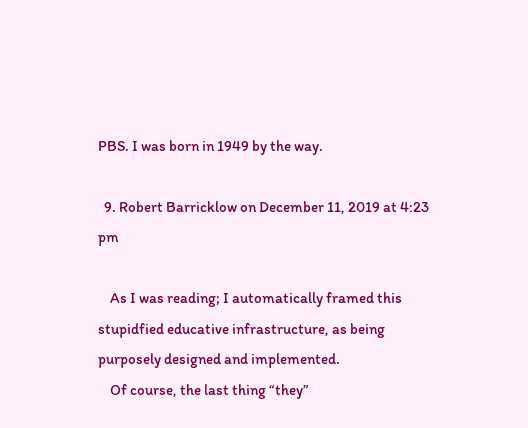PBS. I was born in 1949 by the way.

  9. Robert Barricklow on December 11, 2019 at 4:23 pm

    As I was reading; I automatically framed this stupidfied educative infrastructure, as being purposely designed and implemented.
    Of course, the last thing “they”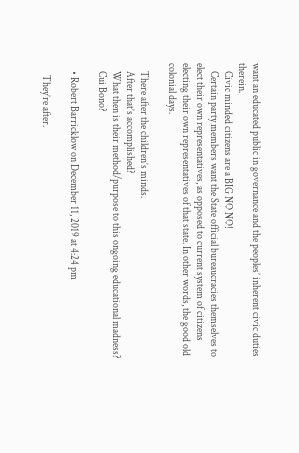want an educated public in governance and the peoples’ inherent civic duties therein.
    Civic minded citizens are a BIG NO NO!
    Certain party members want the State official bureaucracies themselves to elect their own representatives, as opposed to current system of citizens electing their own representatives of that state. In other words, the good old colonial days.

    There after the children’s minds.
    After that’s accomplished?
    What then is their method/purpose to this ongoing educational madness?
    Cui Bono?

    • Robert Barricklow on December 11, 2019 at 4:24 pm

      They’re after.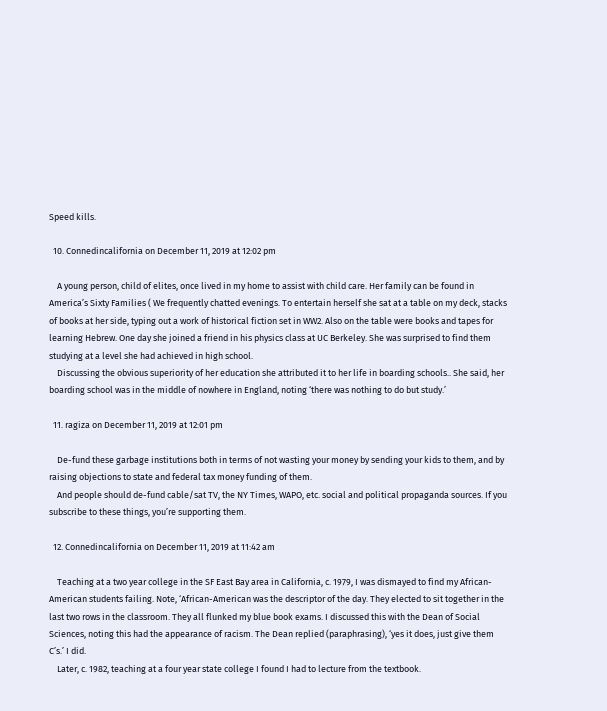Speed kills.

  10. Connedincalifornia on December 11, 2019 at 12:02 pm

    A young person, child of elites, once lived in my home to assist with child care. Her family can be found in America’s Sixty Families ( We frequently chatted evenings. To entertain herself she sat at a table on my deck, stacks of books at her side, typing out a work of historical fiction set in WW2. Also on the table were books and tapes for learning Hebrew. One day she joined a friend in his physics class at UC Berkeley. She was surprised to find them studying at a level she had achieved in high school.
    Discussing the obvious superiority of her education she attributed it to her life in boarding schools.. She said, her boarding school was in the middle of nowhere in England, noting ‘there was nothing to do but study.’

  11. ragiza on December 11, 2019 at 12:01 pm

    De-fund these garbage institutions both in terms of not wasting your money by sending your kids to them, and by raising objections to state and federal tax money funding of them.
    And people should de-fund cable/sat TV, the NY Times, WAPO, etc. social and political propaganda sources. If you subscribe to these things, you’re supporting them.

  12. Connedincalifornia on December 11, 2019 at 11:42 am

    Teaching at a two year college in the SF East Bay area in California, c. 1979, I was dismayed to find my African-American students failing. Note, ‘African-American was the descriptor of the day. They elected to sit together in the last two rows in the classroom. They all flunked my blue book exams. I discussed this with the Dean of Social Sciences, noting this had the appearance of racism. The Dean replied (paraphrasing), ‘yes it does, just give them C’s.’ I did.
    Later, c. 1982, teaching at a four year state college I found I had to lecture from the textbook.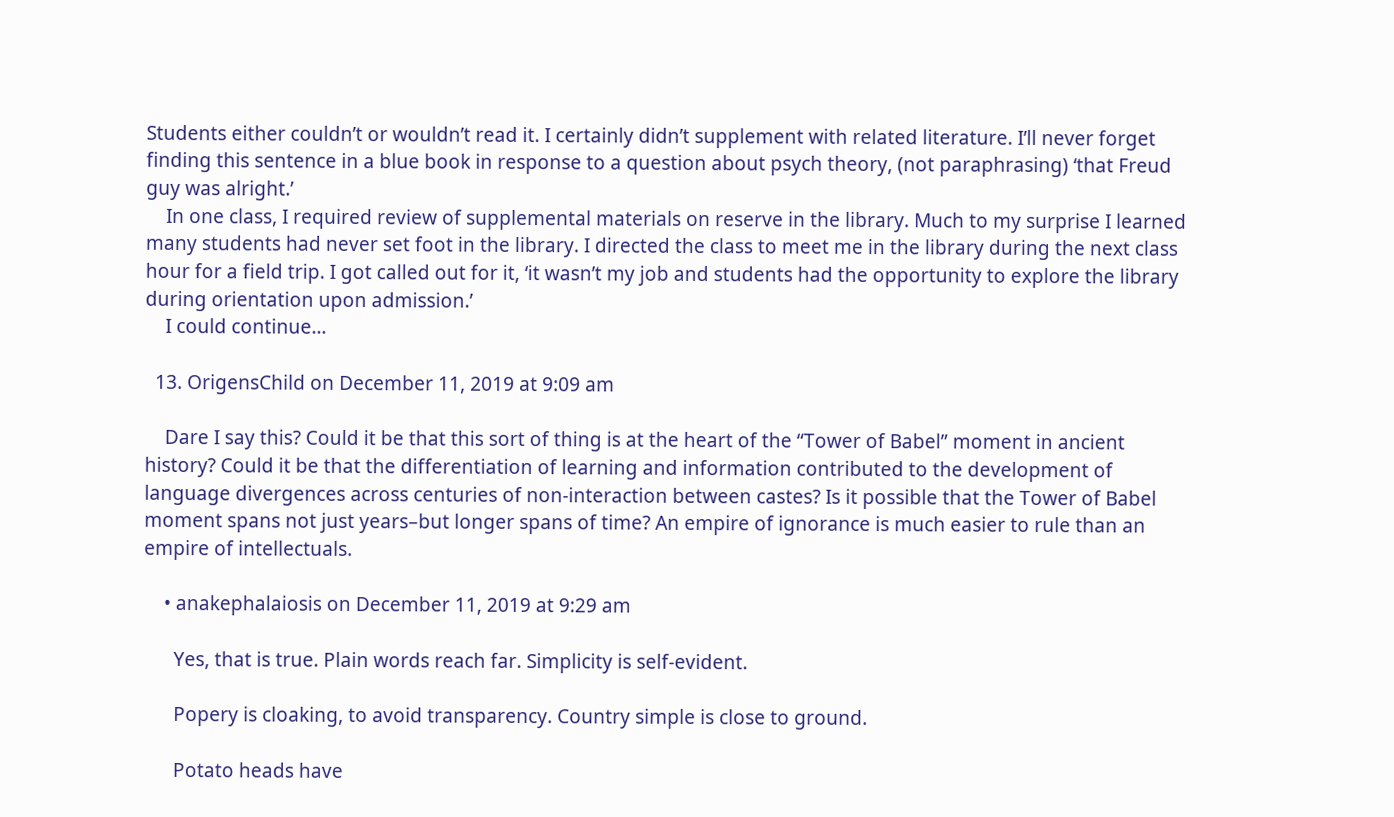Students either couldn’t or wouldn’t read it. I certainly didn’t supplement with related literature. I’ll never forget finding this sentence in a blue book in response to a question about psych theory, (not paraphrasing) ‘that Freud guy was alright.’
    In one class, I required review of supplemental materials on reserve in the library. Much to my surprise I learned many students had never set foot in the library. I directed the class to meet me in the library during the next class hour for a field trip. I got called out for it, ‘it wasn’t my job and students had the opportunity to explore the library during orientation upon admission.’
    I could continue…

  13. OrigensChild on December 11, 2019 at 9:09 am

    Dare I say this? Could it be that this sort of thing is at the heart of the “Tower of Babel” moment in ancient history? Could it be that the differentiation of learning and information contributed to the development of language divergences across centuries of non-interaction between castes? Is it possible that the Tower of Babel moment spans not just years–but longer spans of time? An empire of ignorance is much easier to rule than an empire of intellectuals.

    • anakephalaiosis on December 11, 2019 at 9:29 am

      Yes, that is true. Plain words reach far. Simplicity is self-evident.

      Popery is cloaking, to avoid transparency. Country simple is close to ground.

      Potato heads have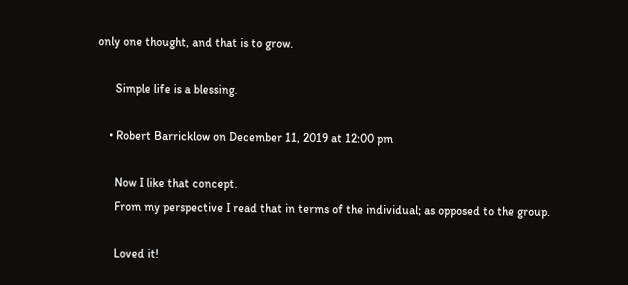only one thought, and that is to grow.

      Simple life is a blessing.

    • Robert Barricklow on December 11, 2019 at 12:00 pm

      Now I like that concept.
      From my perspective I read that in terms of the individual; as opposed to the group.

      Loved it!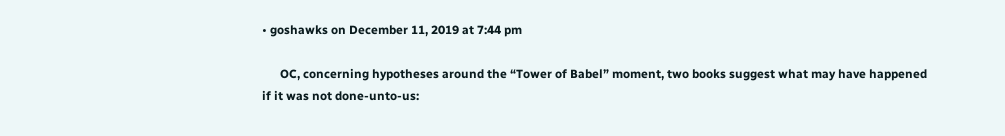• goshawks on December 11, 2019 at 7:44 pm

      OC, concerning hypotheses around the “Tower of Babel” moment, two books suggest what may have happened if it was not done-unto-us: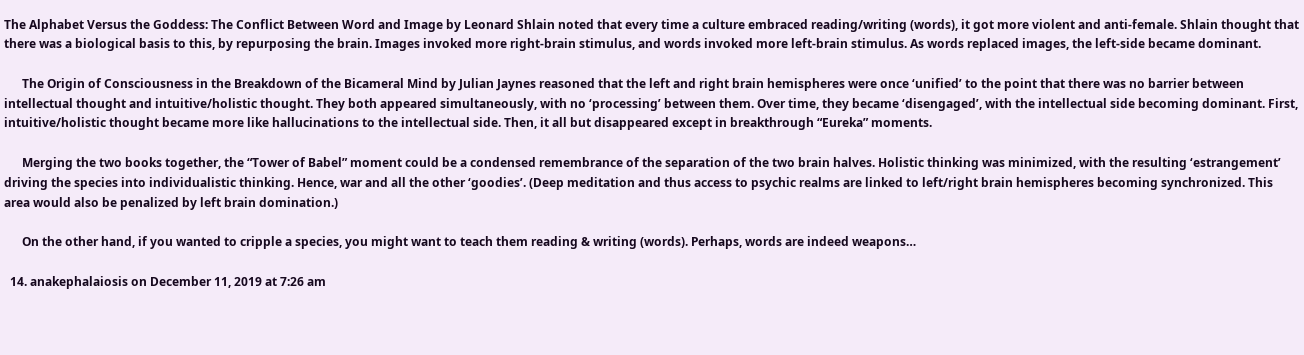The Alphabet Versus the Goddess: The Conflict Between Word and Image by Leonard Shlain noted that every time a culture embraced reading/writing (words), it got more violent and anti-female. Shlain thought that there was a biological basis to this, by repurposing the brain. Images invoked more right-brain stimulus, and words invoked more left-brain stimulus. As words replaced images, the left-side became dominant.

      The Origin of Consciousness in the Breakdown of the Bicameral Mind by Julian Jaynes reasoned that the left and right brain hemispheres were once ‘unified’ to the point that there was no barrier between intellectual thought and intuitive/holistic thought. They both appeared simultaneously, with no ‘processing’ between them. Over time, they became ‘disengaged’, with the intellectual side becoming dominant. First, intuitive/holistic thought became more like hallucinations to the intellectual side. Then, it all but disappeared except in breakthrough “Eureka” moments.

      Merging the two books together, the “Tower of Babel” moment could be a condensed remembrance of the separation of the two brain halves. Holistic thinking was minimized, with the resulting ‘estrangement’ driving the species into individualistic thinking. Hence, war and all the other ‘goodies’. (Deep meditation and thus access to psychic realms are linked to left/right brain hemispheres becoming synchronized. This area would also be penalized by left brain domination.)

      On the other hand, if you wanted to cripple a species, you might want to teach them reading & writing (words). Perhaps, words are indeed weapons…

  14. anakephalaiosis on December 11, 2019 at 7:26 am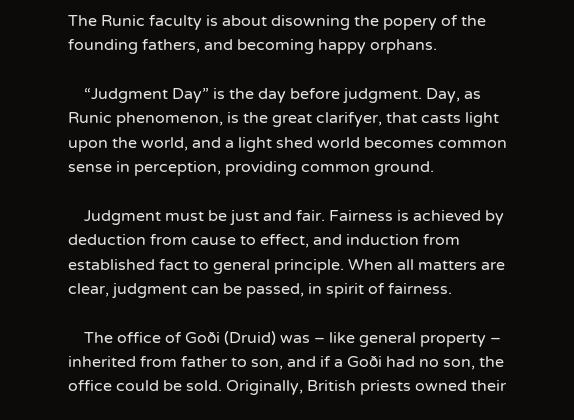The Runic faculty is about disowning the popery of the founding fathers, and becoming happy orphans.

    “Judgment Day” is the day before judgment. Day, as Runic phenomenon, is the great clarifyer, that casts light upon the world, and a light shed world becomes common sense in perception, providing common ground.

    Judgment must be just and fair. Fairness is achieved by deduction from cause to effect, and induction from established fact to general principle. When all matters are clear, judgment can be passed, in spirit of fairness.

    The office of Goði (Druid) was – like general property – inherited from father to son, and if a Goði had no son, the office could be sold. Originally, British priests owned their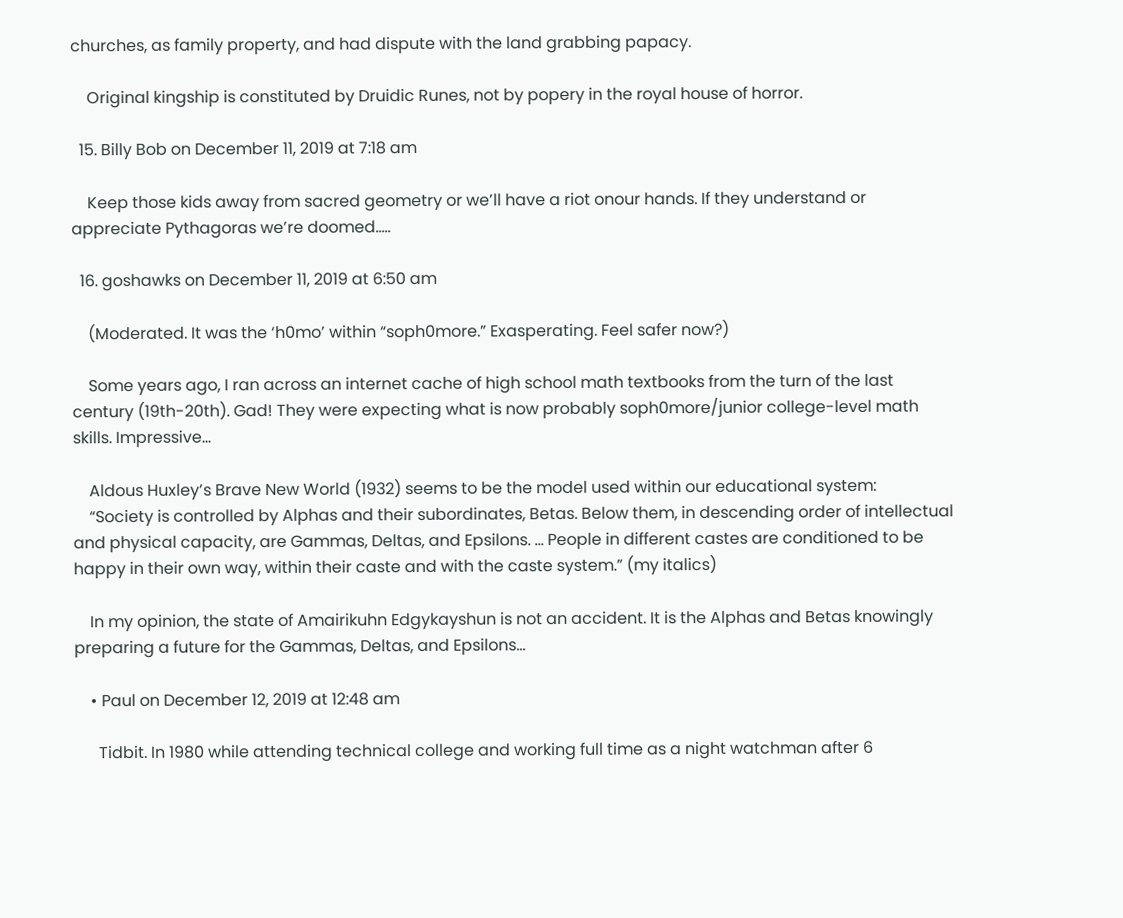churches, as family property, and had dispute with the land grabbing papacy.

    Original kingship is constituted by Druidic Runes, not by popery in the royal house of horror.

  15. Billy Bob on December 11, 2019 at 7:18 am

    Keep those kids away from sacred geometry or we’ll have a riot onour hands. If they understand or appreciate Pythagoras we’re doomed…..

  16. goshawks on December 11, 2019 at 6:50 am

    (Moderated. It was the ‘h0mo’ within “soph0more.” Exasperating. Feel safer now?)

    Some years ago, I ran across an internet cache of high school math textbooks from the turn of the last century (19th-20th). Gad! They were expecting what is now probably soph0more/junior college-level math skills. Impressive…

    Aldous Huxley’s Brave New World (1932) seems to be the model used within our educational system:
    “Society is controlled by Alphas and their subordinates, Betas. Below them, in descending order of intellectual and physical capacity, are Gammas, Deltas, and Epsilons. … People in different castes are conditioned to be happy in their own way, within their caste and with the caste system.” (my italics)

    In my opinion, the state of Amairikuhn Edgykayshun is not an accident. It is the Alphas and Betas knowingly preparing a future for the Gammas, Deltas, and Epsilons…

    • Paul on December 12, 2019 at 12:48 am

      Tidbit. In 1980 while attending technical college and working full time as a night watchman after 6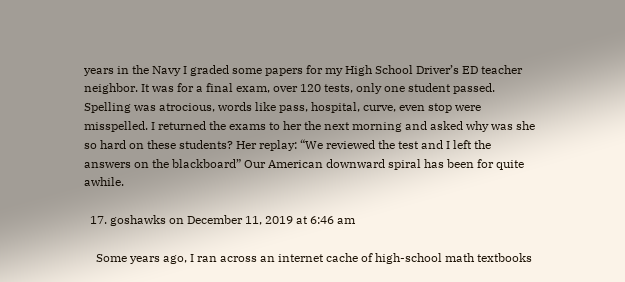years in the Navy I graded some papers for my High School Driver’s ED teacher neighbor. It was for a final exam, over 120 tests, only one student passed. Spelling was atrocious, words like pass, hospital, curve, even stop were misspelled. I returned the exams to her the next morning and asked why was she so hard on these students? Her replay: “We reviewed the test and I left the answers on the blackboard” Our American downward spiral has been for quite awhile.

  17. goshawks on December 11, 2019 at 6:46 am

    Some years ago, I ran across an internet cache of high-school math textbooks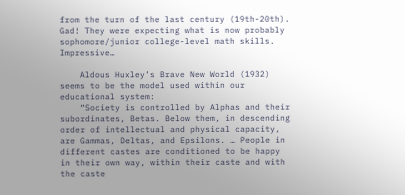from the turn of the last century (19th-20th). Gad! They were expecting what is now probably sophomore/junior college-level math skills. Impressive…

    Aldous Huxley’s Brave New World (1932) seems to be the model used within our educational system:
    “Society is controlled by Alphas and their subordinates, Betas. Below them, in descending order of intellectual and physical capacity, are Gammas, Deltas, and Epsilons. … People in different castes are conditioned to be happy in their own way, within their caste and with the caste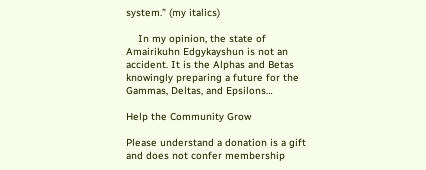system.” (my italics)

    In my opinion, the state of Amairikuhn Edgykayshun is not an accident. It is the Alphas and Betas knowingly preparing a future for the Gammas, Deltas, and Epsilons…

Help the Community Grow

Please understand a donation is a gift and does not confer membership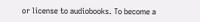or license to audiobooks. To become a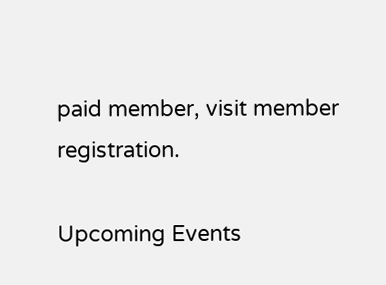paid member, visit member registration.

Upcoming Events